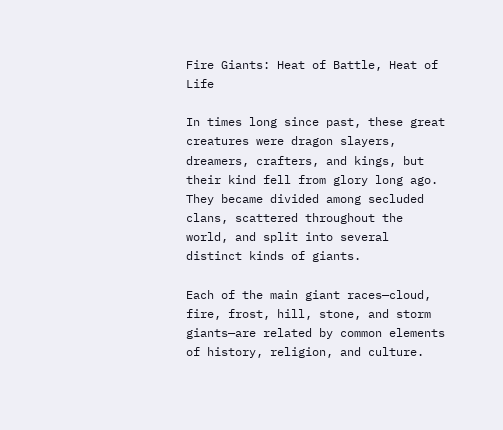Fire Giants: Heat of Battle, Heat of Life

In times long since past, these great creatures were dragon slayers, dreamers, crafters, and kings, but their kind fell from glory long ago. They became divided among secluded clans, scattered throughout the world, and split into several distinct kinds of giants.

Each of the main giant races—cloud, fire, frost, hill, stone, and storm giants—are related by common elements of history, religion, and culture.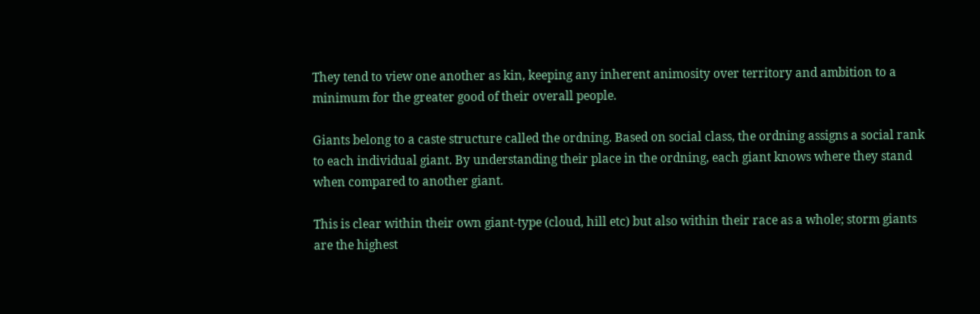They tend to view one another as kin, keeping any inherent animosity over territory and ambition to a minimum for the greater good of their overall people.

Giants belong to a caste structure called the ordning. Based on social class, the ordning assigns a social rank to each individual giant. By understanding their place in the ordning, each giant knows where they stand when compared to another giant.

This is clear within their own giant-type (cloud, hill etc) but also within their race as a whole; storm giants are the highest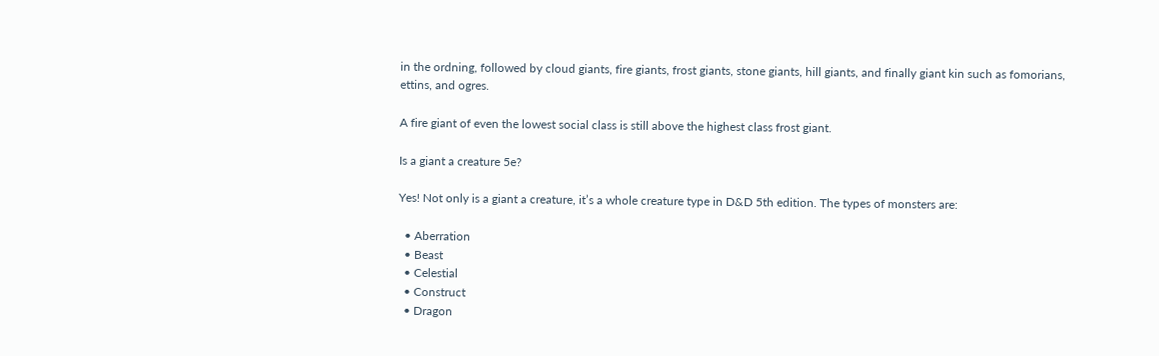in the ordning, followed by cloud giants, fire giants, frost giants, stone giants, hill giants, and finally giant kin such as fomorians, ettins, and ogres.

A fire giant of even the lowest social class is still above the highest class frost giant.

Is a giant a creature 5e?

Yes! Not only is a giant a creature, it’s a whole creature type in D&D 5th edition. The types of monsters are:

  • Aberration
  • Beast
  • Celestial
  • Construct
  • Dragon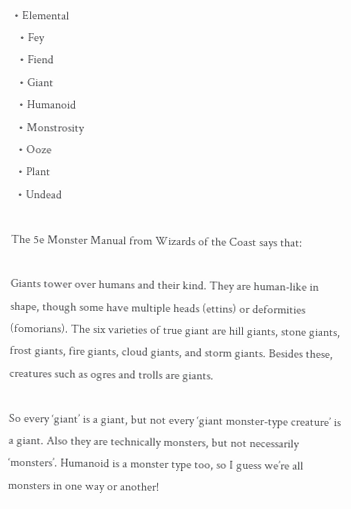• Elemental
  • Fey
  • Fiend
  • Giant
  • Humanoid
  • Monstrosity
  • Ooze
  • Plant
  • Undead

The 5e Monster Manual from Wizards of the Coast says that:

Giants tower over humans and their kind. They are human-like in shape, though some have multiple heads (ettins) or deformities (fomorians). The six varieties of true giant are hill giants, stone giants, frost giants, fire giants, cloud giants, and storm giants. Besides these, creatures such as ogres and trolls are giants.

So every ‘giant’ is a giant, but not every ‘giant monster-type creature’ is a giant. Also they are technically monsters, but not necessarily ‘monsters’. Humanoid is a monster type too, so I guess we’re all monsters in one way or another!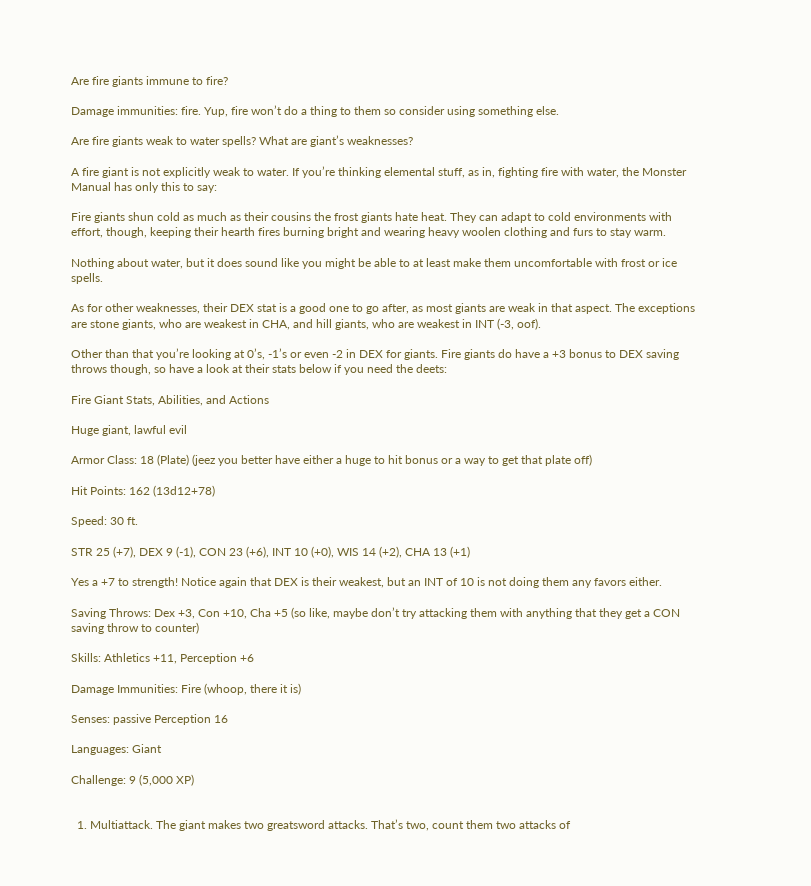Are fire giants immune to fire?

Damage immunities: fire. Yup, fire won’t do a thing to them so consider using something else.

Are fire giants weak to water spells? What are giant’s weaknesses?

A fire giant is not explicitly weak to water. If you’re thinking elemental stuff, as in, fighting fire with water, the Monster Manual has only this to say:

Fire giants shun cold as much as their cousins the frost giants hate heat. They can adapt to cold environments with effort, though, keeping their hearth fires burning bright and wearing heavy woolen clothing and furs to stay warm.

Nothing about water, but it does sound like you might be able to at least make them uncomfortable with frost or ice spells.

As for other weaknesses, their DEX stat is a good one to go after, as most giants are weak in that aspect. The exceptions are stone giants, who are weakest in CHA, and hill giants, who are weakest in INT (-3, oof).

Other than that you’re looking at 0’s, -1’s or even -2 in DEX for giants. Fire giants do have a +3 bonus to DEX saving throws though, so have a look at their stats below if you need the deets:

Fire Giant Stats, Abilities, and Actions

Huge giant, lawful evil

Armor Class: 18 (Plate) (jeez you better have either a huge to hit bonus or a way to get that plate off)

Hit Points: 162 (13d12+78)

Speed: 30 ft.

STR 25 (+7), DEX 9 (-1), CON 23 (+6), INT 10 (+0), WIS 14 (+2), CHA 13 (+1)

Yes a +7 to strength! Notice again that DEX is their weakest, but an INT of 10 is not doing them any favors either.

Saving Throws: Dex +3, Con +10, Cha +5 (so like, maybe don’t try attacking them with anything that they get a CON saving throw to counter)

Skills: Athletics +11, Perception +6

Damage Immunities: Fire (whoop, there it is)

Senses: passive Perception 16

Languages: Giant

Challenge: 9 (5,000 XP)


  1. Multiattack. The giant makes two greatsword attacks. That’s two, count them two attacks of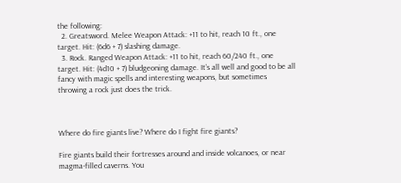the following:
  2. Greatsword. Melee Weapon Attack: +11 to hit, reach 10 ft., one target. Hit: (6d6 + 7) slashing damage.
  3. Rock. Ranged Weapon Attack: +11 to hit, reach 60/240 ft., one target. Hit: (4d10 + 7) bludgeoning damage. It’s all well and good to be all fancy with magic spells and interesting weapons, but sometimes throwing a rock just does the trick.



Where do fire giants live? Where do I fight fire giants?

Fire giants build their fortresses around and inside volcanoes, or near magma-filled caverns. You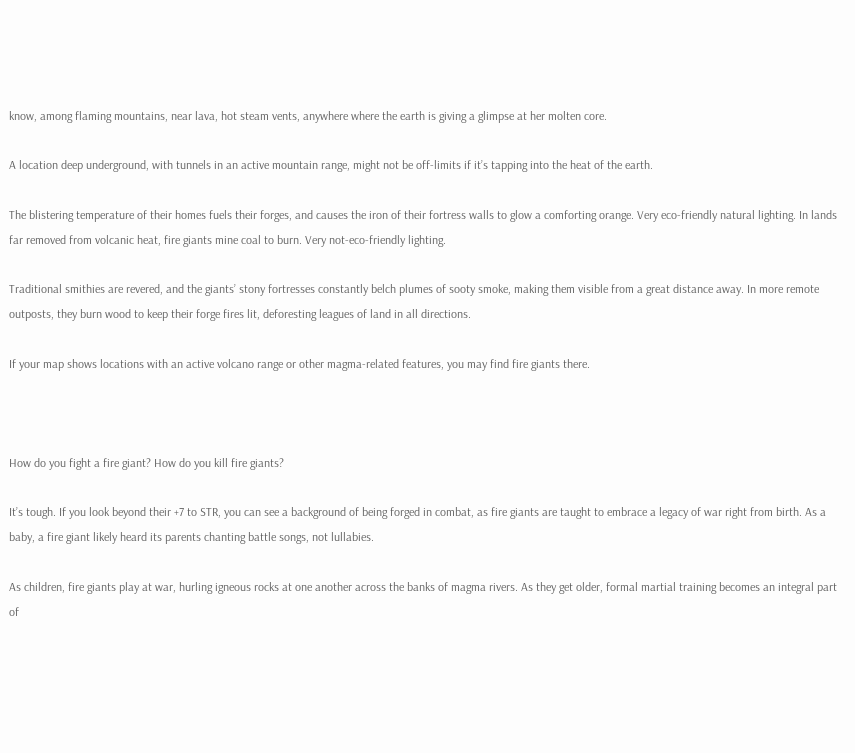know, among flaming mountains, near lava, hot steam vents, anywhere where the earth is giving a glimpse at her molten core.

A location deep underground, with tunnels in an active mountain range, might not be off-limits if it’s tapping into the heat of the earth.

The blistering temperature of their homes fuels their forges, and causes the iron of their fortress walls to glow a comforting orange. Very eco-friendly natural lighting. In lands far removed from volcanic heat, fire giants mine coal to burn. Very not-eco-friendly lighting.

Traditional smithies are revered, and the giants’ stony fortresses constantly belch plumes of sooty smoke, making them visible from a great distance away. In more remote outposts, they burn wood to keep their forge fires lit, deforesting leagues of land in all directions.

If your map shows locations with an active volcano range or other magma-related features, you may find fire giants there.



How do you fight a fire giant? How do you kill fire giants?

It’s tough. If you look beyond their +7 to STR, you can see a background of being forged in combat, as fire giants are taught to embrace a legacy of war right from birth. As a baby, a fire giant likely heard its parents chanting battle songs, not lullabies.

As children, fire giants play at war, hurling igneous rocks at one another across the banks of magma rivers. As they get older, formal martial training becomes an integral part of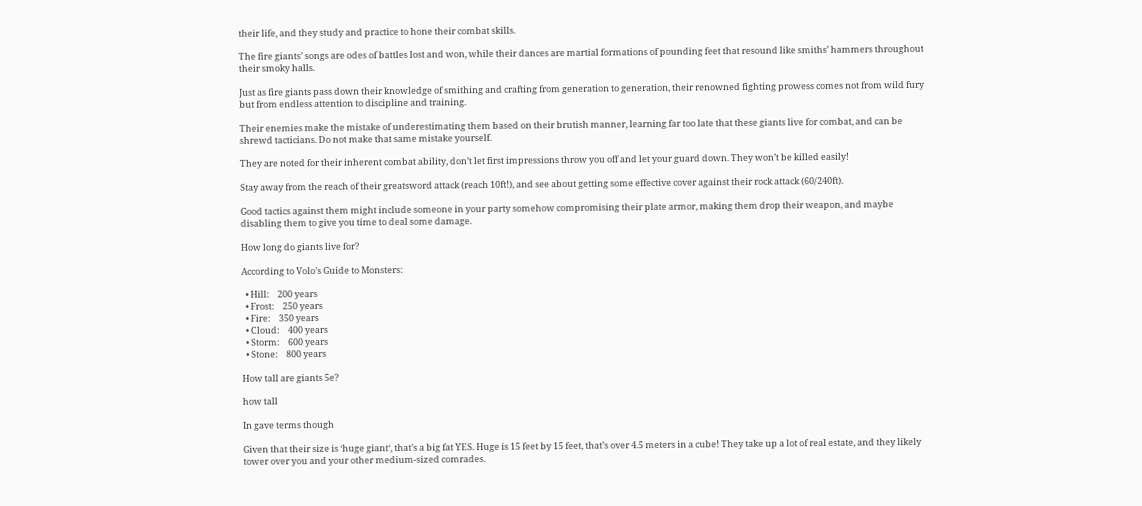their life, and they study and practice to hone their combat skills.

The fire giants’ songs are odes of battles lost and won, while their dances are martial formations of pounding feet that resound like smiths’ hammers throughout their smoky halls.

Just as fire giants pass down their knowledge of smithing and crafting from generation to generation, their renowned fighting prowess comes not from wild fury but from endless attention to discipline and training.

Their enemies make the mistake of underestimating them based on their brutish manner, learning far too late that these giants live for combat, and can be shrewd tacticians. Do not make that same mistake yourself.

They are noted for their inherent combat ability, don’t let first impressions throw you off and let your guard down. They won’t be killed easily!

Stay away from the reach of their greatsword attack (reach 10ft!), and see about getting some effective cover against their rock attack (60/240ft).

Good tactics against them might include someone in your party somehow compromising their plate armor, making them drop their weapon, and maybe disabling them to give you time to deal some damage.

How long do giants live for?

According to Volo’s Guide to Monsters:

  • Hill:    200 years
  • Frost:    250 years
  • Fire:    350 years
  • Cloud:    400 years
  • Storm:    600 years
  • Stone:    800 years

How tall are giants 5e?

how tall

In gave terms though

Given that their size is ‘huge giant‘, that’s a big fat YES. Huge is 15 feet by 15 feet, that’s over 4.5 meters in a cube! They take up a lot of real estate, and they likely tower over you and your other medium-sized comrades.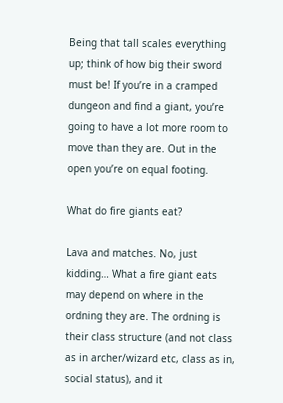Being that tall scales everything up; think of how big their sword must be! If you’re in a cramped dungeon and find a giant, you’re going to have a lot more room to move than they are. Out in the open you’re on equal footing.

What do fire giants eat?

Lava and matches. No, just kidding… What a fire giant eats may depend on where in the ordning they are. The ordning is their class structure (and not class as in archer/wizard etc, class as in, social status), and it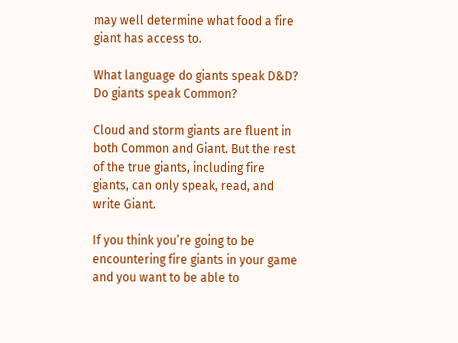may well determine what food a fire giant has access to.

What language do giants speak D&D? Do giants speak Common?

Cloud and storm giants are fluent in both Common and Giant. But the rest of the true giants, including fire giants, can only speak, read, and write Giant.

If you think you’re going to be encountering fire giants in your game and you want to be able to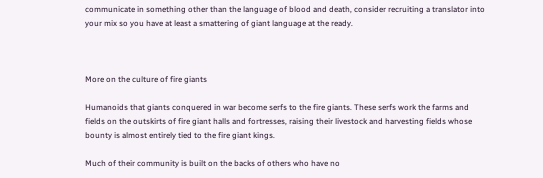communicate in something other than the language of blood and death, consider recruiting a translator into your mix so you have at least a smattering of giant language at the ready.



More on the culture of fire giants

Humanoids that giants conquered in war become serfs to the fire giants. These serfs work the farms and fields on the outskirts of fire giant halls and fortresses, raising their livestock and harvesting fields whose bounty is almost entirely tied to the fire giant kings.

Much of their community is built on the backs of others who have no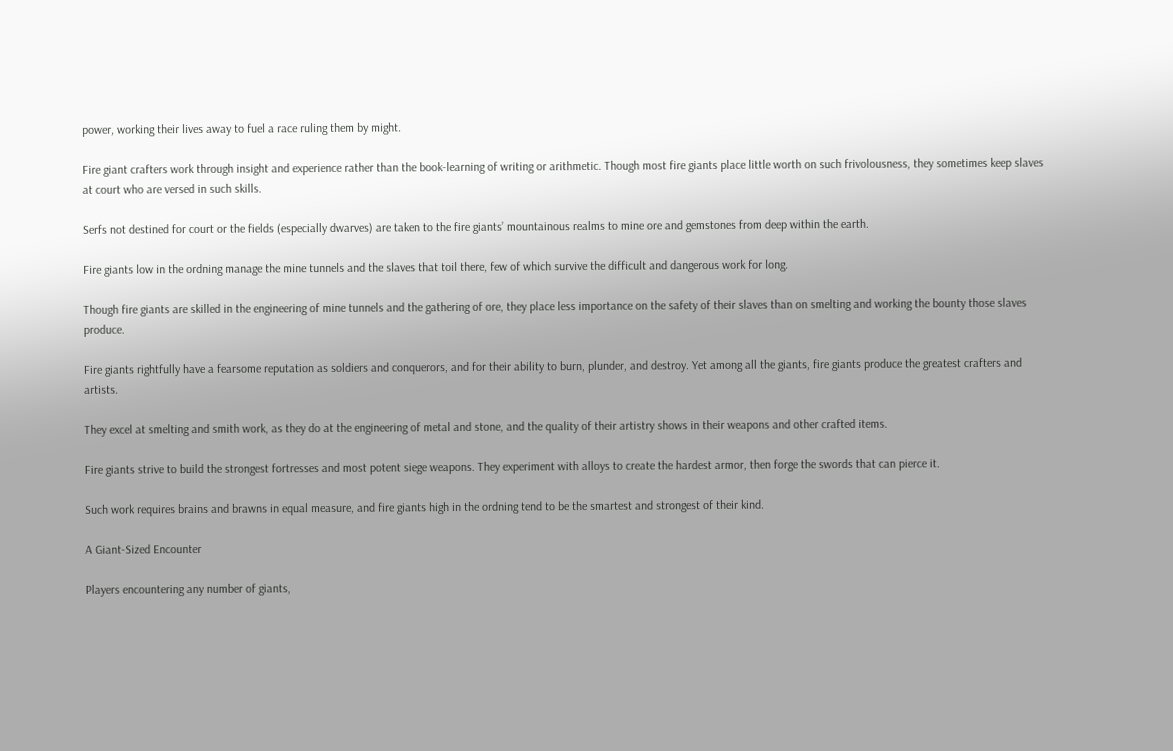power, working their lives away to fuel a race ruling them by might.

Fire giant crafters work through insight and experience rather than the book-learning of writing or arithmetic. Though most fire giants place little worth on such frivolousness, they sometimes keep slaves at court who are versed in such skills.

Serfs not destined for court or the fields (especially dwarves) are taken to the fire giants’ mountainous realms to mine ore and gemstones from deep within the earth.

Fire giants low in the ordning manage the mine tunnels and the slaves that toil there, few of which survive the difficult and dangerous work for long.

Though fire giants are skilled in the engineering of mine tunnels and the gathering of ore, they place less importance on the safety of their slaves than on smelting and working the bounty those slaves produce.

Fire giants rightfully have a fearsome reputation as soldiers and conquerors, and for their ability to burn, plunder, and destroy. Yet among all the giants, fire giants produce the greatest crafters and artists.

They excel at smelting and smith work, as they do at the engineering of metal and stone, and the quality of their artistry shows in their weapons and other crafted items.

Fire giants strive to build the strongest fortresses and most potent siege weapons. They experiment with alloys to create the hardest armor, then forge the swords that can pierce it.

Such work requires brains and brawns in equal measure, and fire giants high in the ordning tend to be the smartest and strongest of their kind.

A Giant-Sized Encounter

Players encountering any number of giants,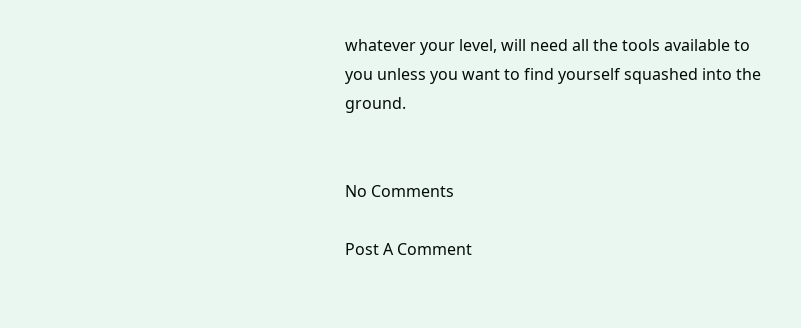whatever your level, will need all the tools available to you unless you want to find yourself squashed into the ground.


No Comments

Post A Comment